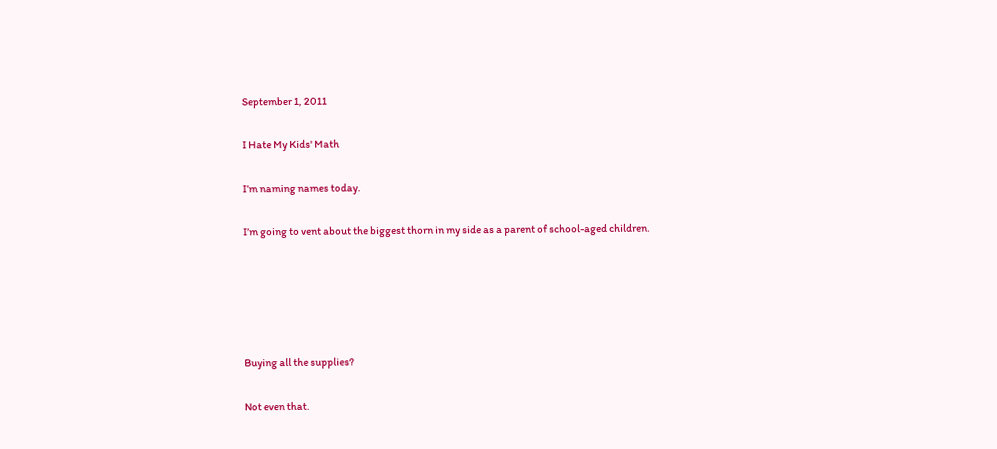September 1, 2011

I Hate My Kids' Math

I’m naming names today.

I’m going to vent about the biggest thorn in my side as a parent of school-aged children.





Buying all the supplies?

Not even that.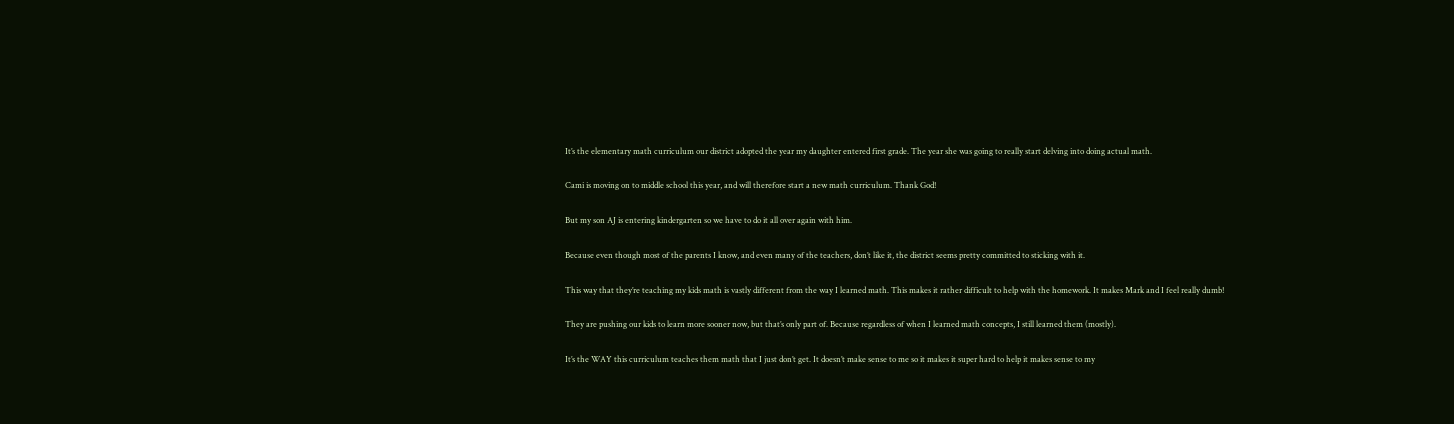It’s the elementary math curriculum our district adopted the year my daughter entered first grade. The year she was going to really start delving into doing actual math.

Cami is moving on to middle school this year, and will therefore start a new math curriculum. Thank God!

But my son AJ is entering kindergarten so we have to do it all over again with him.

Because even though most of the parents I know, and even many of the teachers, don’t like it, the district seems pretty committed to sticking with it.

This way that they’re teaching my kids math is vastly different from the way I learned math. This makes it rather difficult to help with the homework. It makes Mark and I feel really dumb!

They are pushing our kids to learn more sooner now, but that’s only part of. Because regardless of when I learned math concepts, I still learned them (mostly).

It’s the WAY this curriculum teaches them math that I just don’t get. It doesn’t make sense to me so it makes it super hard to help it makes sense to my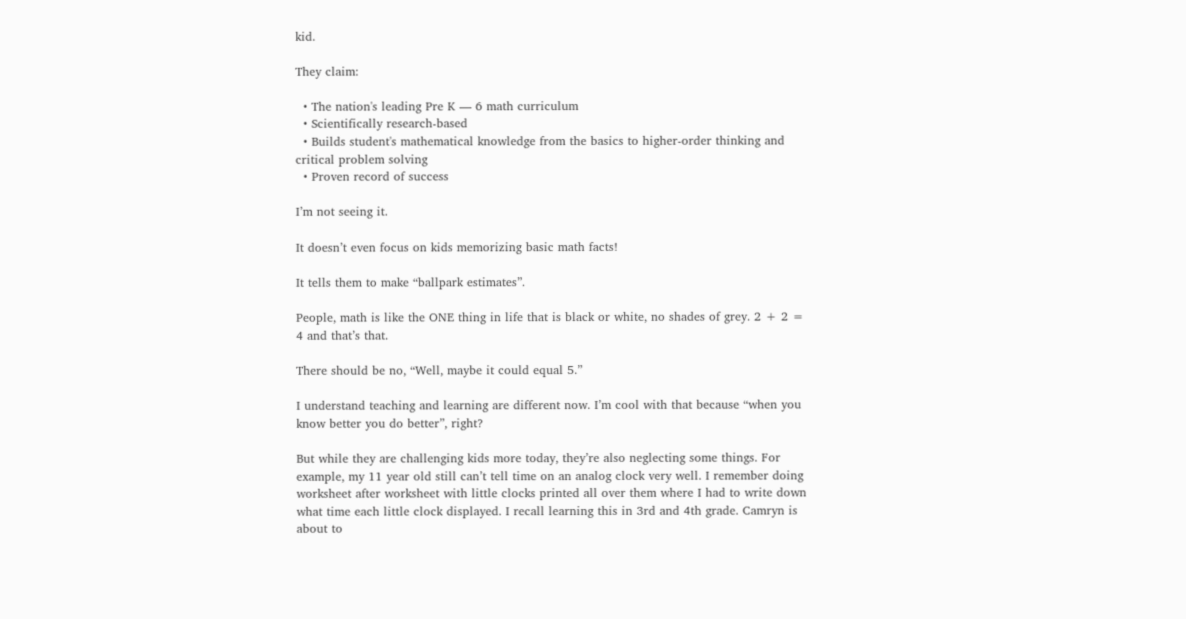kid.

They claim:

  • The nation's leading Pre K — 6 math curriculum
  • Scientifically research-based
  • Builds student's mathematical knowledge from the basics to higher-order thinking and critical problem solving
  • Proven record of success

I’m not seeing it.

It doesn’t even focus on kids memorizing basic math facts!

It tells them to make “ballpark estimates”.

People, math is like the ONE thing in life that is black or white, no shades of grey. 2 + 2 = 4 and that’s that.

There should be no, “Well, maybe it could equal 5.”

I understand teaching and learning are different now. I’m cool with that because “when you know better you do better”, right?

But while they are challenging kids more today, they’re also neglecting some things. For example, my 11 year old still can’t tell time on an analog clock very well. I remember doing worksheet after worksheet with little clocks printed all over them where I had to write down what time each little clock displayed. I recall learning this in 3rd and 4th grade. Camryn is about to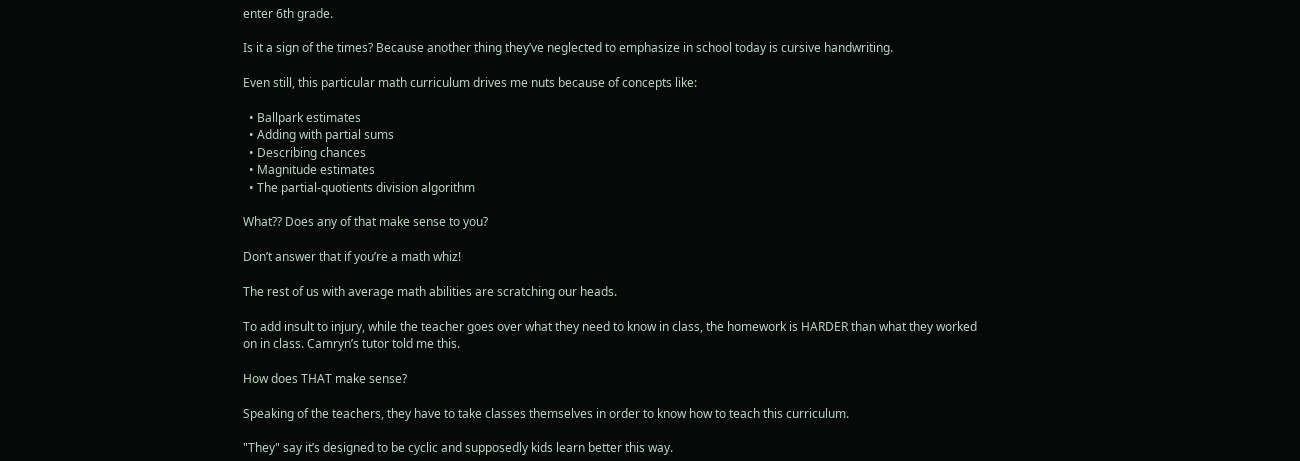enter 6th grade.

Is it a sign of the times? Because another thing they’ve neglected to emphasize in school today is cursive handwriting.

Even still, this particular math curriculum drives me nuts because of concepts like:

  • Ballpark estimates
  • Adding with partial sums
  • Describing chances
  • Magnitude estimates
  • The partial-quotients division algorithm

What?? Does any of that make sense to you?

Don’t answer that if you’re a math whiz!

The rest of us with average math abilities are scratching our heads.

To add insult to injury, while the teacher goes over what they need to know in class, the homework is HARDER than what they worked on in class. Camryn’s tutor told me this.

How does THAT make sense?

Speaking of the teachers, they have to take classes themselves in order to know how to teach this curriculum.

"They" say it’s designed to be cyclic and supposedly kids learn better this way.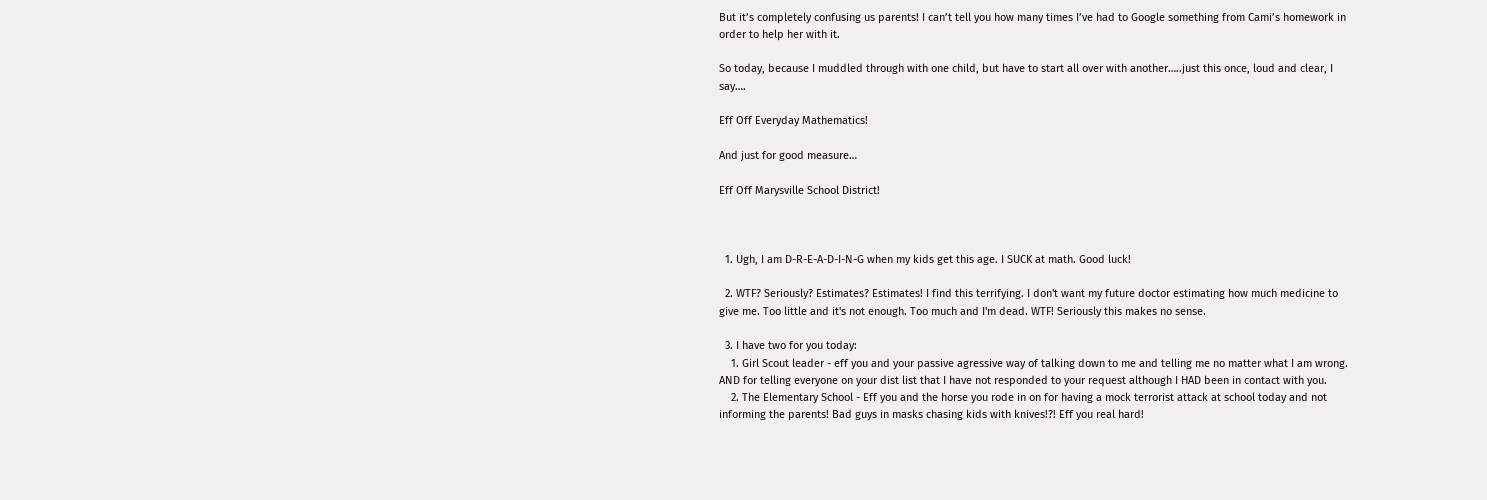But it’s completely confusing us parents! I can’t tell you how many times I’ve had to Google something from Cami’s homework in order to help her with it.

So today, because I muddled through with one child, but have to start all over with another…..just this once, loud and clear, I say….

Eff Off Everyday Mathematics!

And just for good measure…

Eff Off Marysville School District!



  1. Ugh, I am D-R-E-A-D-I-N-G when my kids get this age. I SUCK at math. Good luck!

  2. WTF? Seriously? Estimates? Estimates! I find this terrifying. I don't want my future doctor estimating how much medicine to give me. Too little and it's not enough. Too much and I'm dead. WTF! Seriously this makes no sense.

  3. I have two for you today:
    1. Girl Scout leader - eff you and your passive agressive way of talking down to me and telling me no matter what I am wrong. AND for telling everyone on your dist list that I have not responded to your request although I HAD been in contact with you.
    2. The Elementary School - Eff you and the horse you rode in on for having a mock terrorist attack at school today and not informing the parents! Bad guys in masks chasing kids with knives!?! Eff you real hard!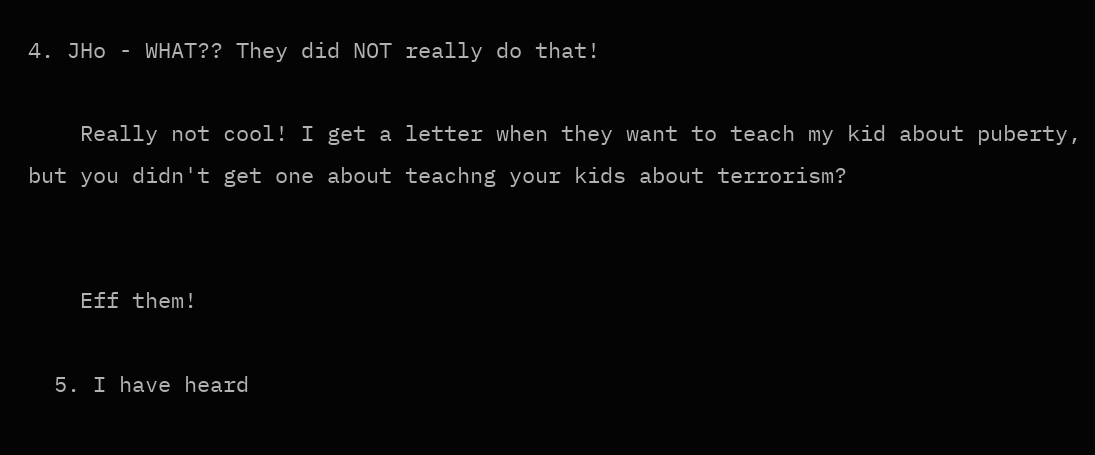4. JHo - WHAT?? They did NOT really do that!

    Really not cool! I get a letter when they want to teach my kid about puberty, but you didn't get one about teachng your kids about terrorism?


    Eff them!

  5. I have heard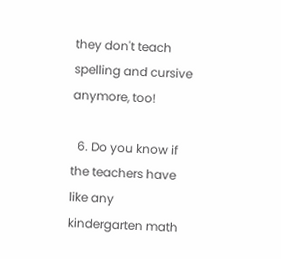they don't teach spelling and cursive anymore, too!

  6. Do you know if the teachers have like any kindergarten math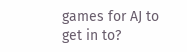games for AJ to get in to?